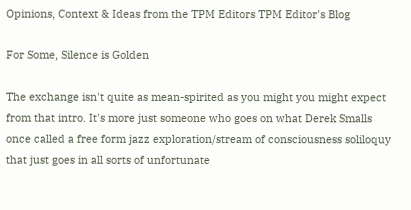Opinions, Context & Ideas from the TPM Editors TPM Editor's Blog

For Some, Silence is Golden

The exchange isn't quite as mean-spirited as you might you might expect from that intro. It's more just someone who goes on what Derek Smalls once called a free form jazz exploration/stream of consciousness soliloquy that just goes in all sorts of unfortunate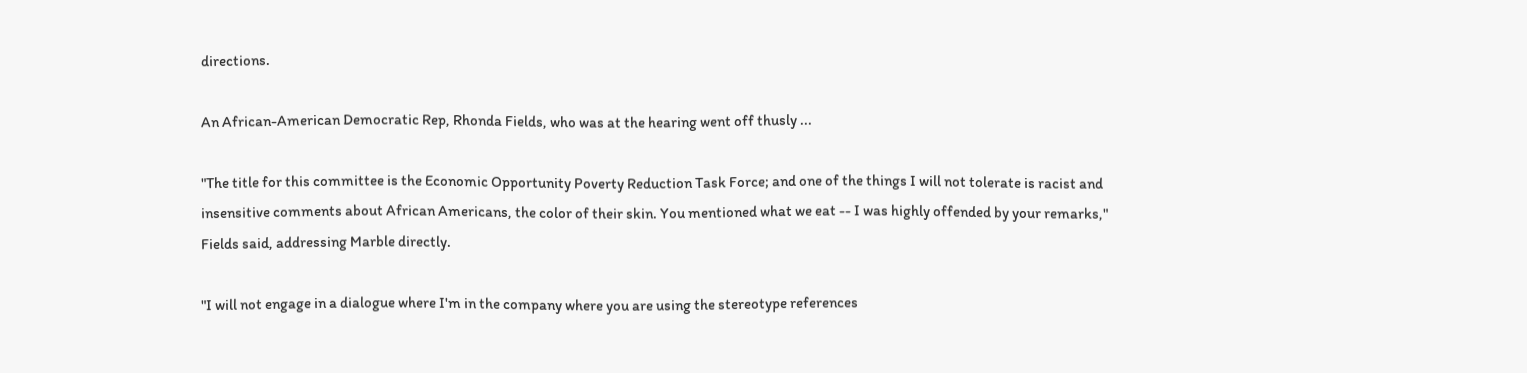directions.

An African-American Democratic Rep, Rhonda Fields, who was at the hearing went off thusly ...

"The title for this committee is the Economic Opportunity Poverty Reduction Task Force; and one of the things I will not tolerate is racist and insensitive comments about African Americans, the color of their skin. You mentioned what we eat -- I was highly offended by your remarks," Fields said, addressing Marble directly.

"I will not engage in a dialogue where I'm in the company where you are using the stereotype references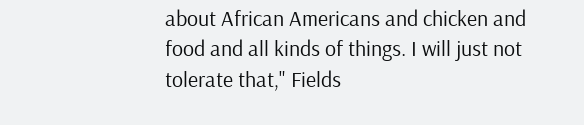about African Americans and chicken and food and all kinds of things. I will just not tolerate that," Fields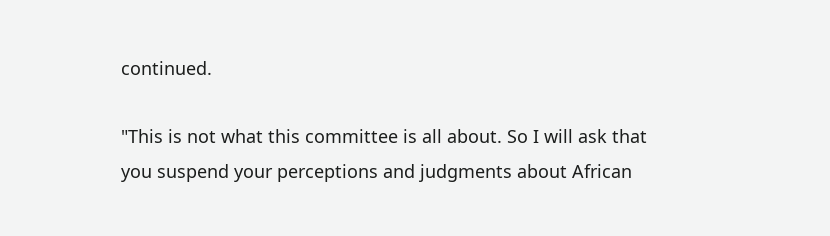continued.

"This is not what this committee is all about. So I will ask that you suspend your perceptions and judgments about African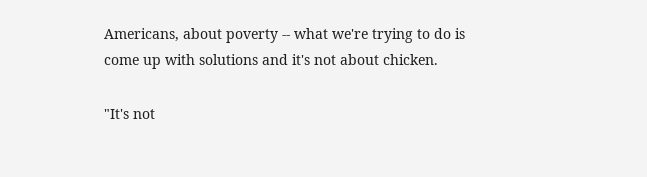Americans, about poverty -- what we're trying to do is come up with solutions and it's not about chicken.

"It's not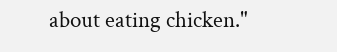about eating chicken."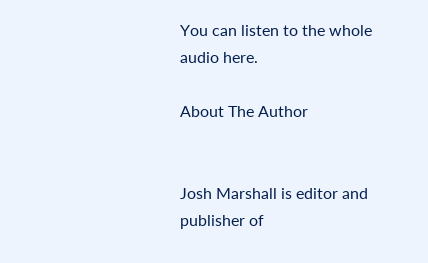You can listen to the whole audio here.

About The Author


Josh Marshall is editor and publisher of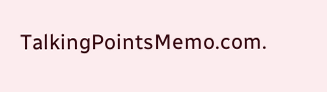TalkingPointsMemo.com.